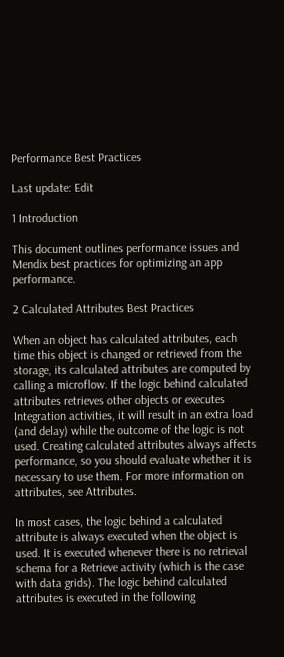Performance Best Practices

Last update: Edit

1 Introduction

This document outlines performance issues and Mendix best practices for optimizing an app performance.

2 Calculated Attributes Best Practices

When an object has calculated attributes, each time this object is changed or retrieved from the storage, its calculated attributes are computed by calling a microflow. If the logic behind calculated attributes retrieves other objects or executes Integration activities, it will result in an extra load (and delay) while the outcome of the logic is not used. Creating calculated attributes always affects performance, so you should evaluate whether it is necessary to use them. For more information on attributes, see Attributes.

In most cases, the logic behind a calculated attribute is always executed when the object is used. It is executed whenever there is no retrieval schema for a Retrieve activity (which is the case with data grids). The logic behind calculated attributes is executed in the following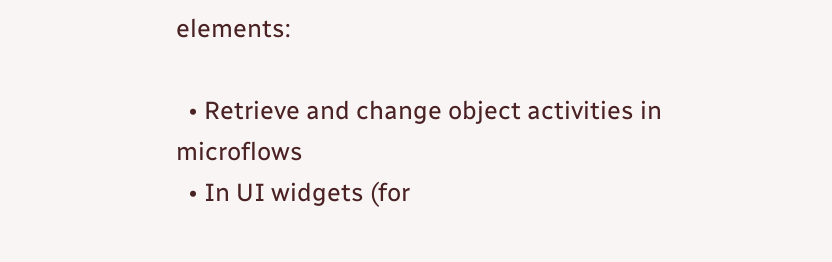elements:

  • Retrieve and change object activities in microflows
  • In UI widgets (for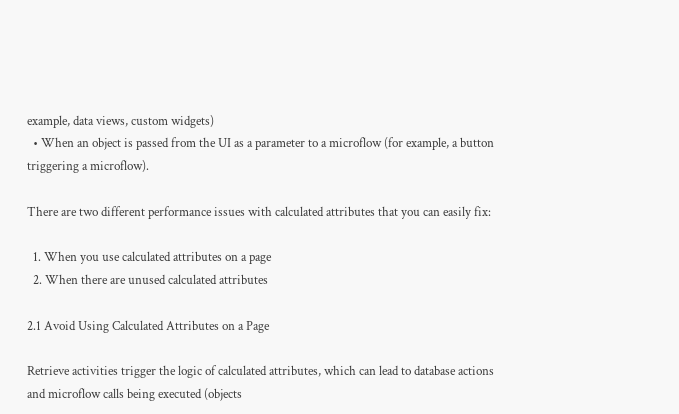example, data views, custom widgets)
  • When an object is passed from the UI as a parameter to a microflow (for example, a button triggering a microflow).

There are two different performance issues with calculated attributes that you can easily fix:

  1. When you use calculated attributes on a page
  2. When there are unused calculated attributes

2.1 Avoid Using Calculated Attributes on a Page

Retrieve activities trigger the logic of calculated attributes, which can lead to database actions and microflow calls being executed (objects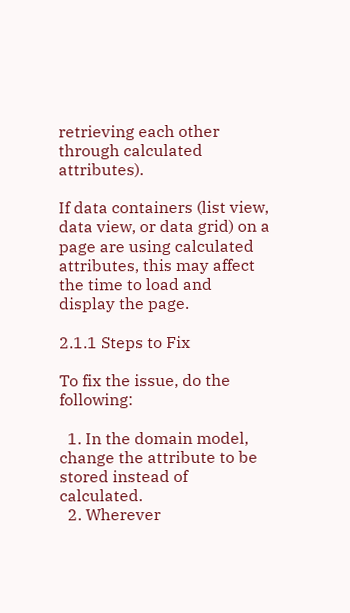retrieving each other through calculated attributes).

If data containers (list view, data view, or data grid) on a page are using calculated attributes, this may affect the time to load and display the page.

2.1.1 Steps to Fix

To fix the issue, do the following:

  1. In the domain model, change the attribute to be stored instead of calculated.
  2. Wherever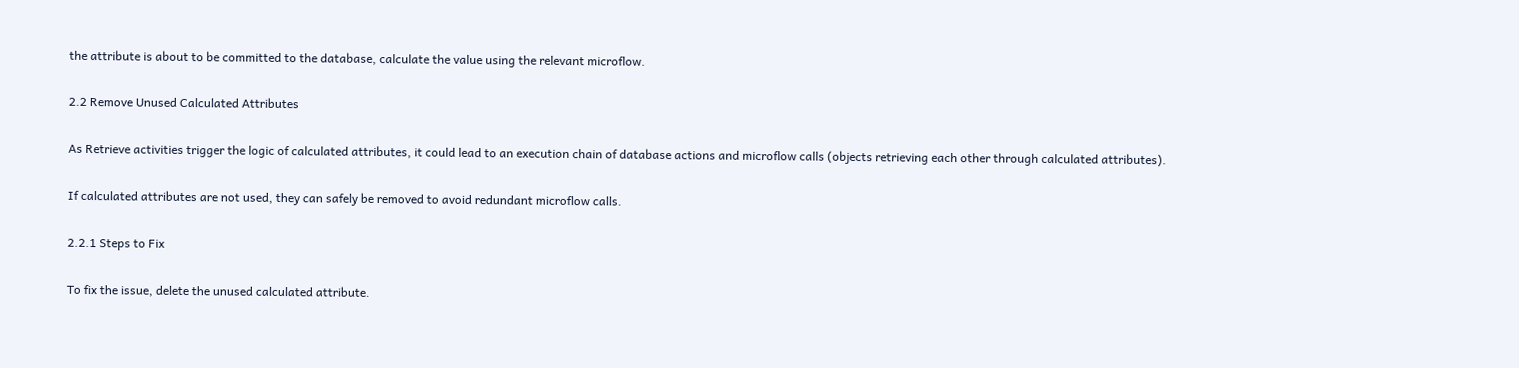the attribute is about to be committed to the database, calculate the value using the relevant microflow.

2.2 Remove Unused Calculated Attributes

As Retrieve activities trigger the logic of calculated attributes, it could lead to an execution chain of database actions and microflow calls (objects retrieving each other through calculated attributes).

If calculated attributes are not used, they can safely be removed to avoid redundant microflow calls.

2.2.1 Steps to Fix

To fix the issue, delete the unused calculated attribute.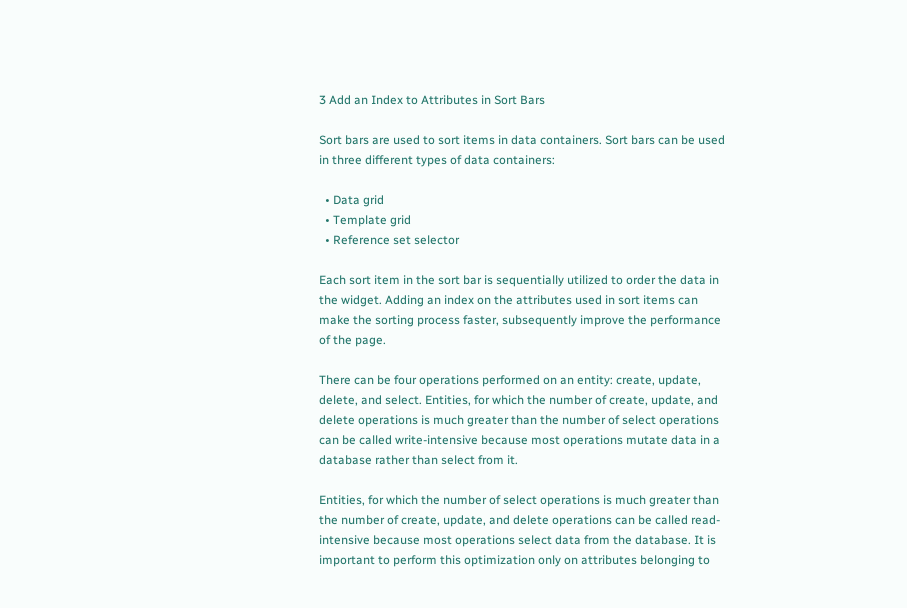3 Add an Index to Attributes in Sort Bars

Sort bars are used to sort items in data containers. Sort bars can be used in three different types of data containers:

  • Data grid
  • Template grid
  • Reference set selector

Each sort item in the sort bar is sequentially utilized to order the data in the widget. Adding an index on the attributes used in sort items can make the sorting process faster, subsequently improve the performance of the page.

There can be four operations performed on an entity: create, update, delete, and select. Entities, for which the number of create, update, and delete operations is much greater than the number of select operations can be called write-intensive because most operations mutate data in a database rather than select from it.

Entities, for which the number of select operations is much greater than the number of create, update, and delete operations can be called read-intensive because most operations select data from the database. It is important to perform this optimization only on attributes belonging to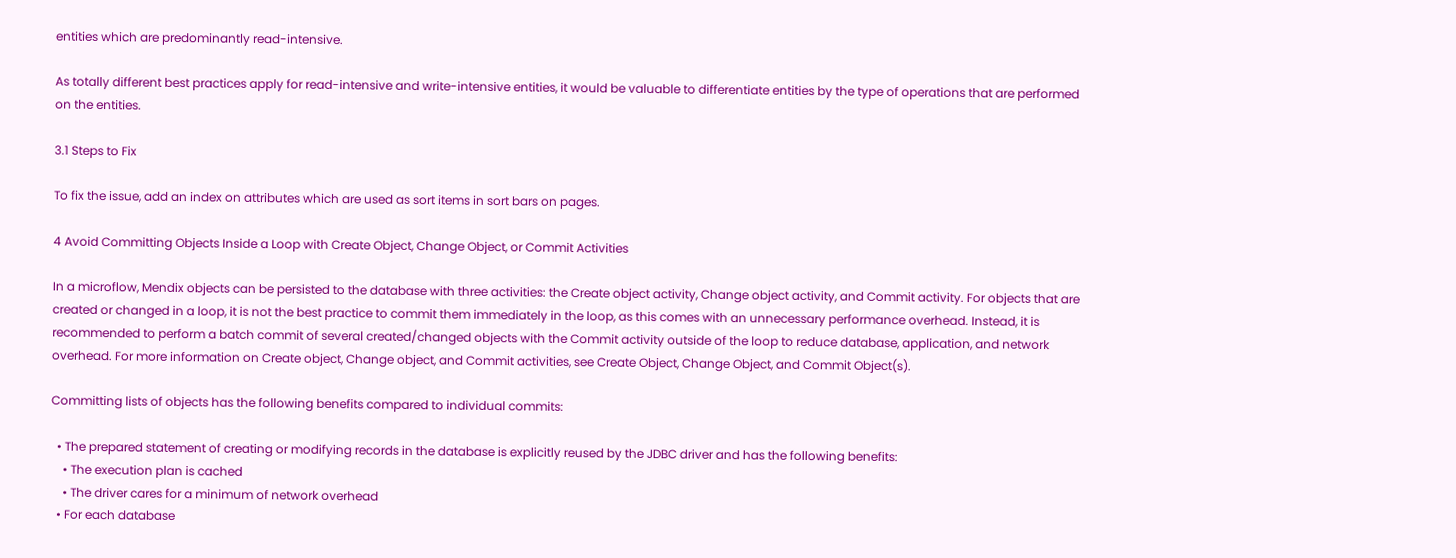entities which are predominantly read-intensive.

As totally different best practices apply for read-intensive and write-intensive entities, it would be valuable to differentiate entities by the type of operations that are performed on the entities.

3.1 Steps to Fix

To fix the issue, add an index on attributes which are used as sort items in sort bars on pages.

4 Avoid Committing Objects Inside a Loop with Create Object, Change Object, or Commit Activities

In a microflow, Mendix objects can be persisted to the database with three activities: the Create object activity, Change object activity, and Commit activity. For objects that are created or changed in a loop, it is not the best practice to commit them immediately in the loop, as this comes with an unnecessary performance overhead. Instead, it is recommended to perform a batch commit of several created/changed objects with the Commit activity outside of the loop to reduce database, application, and network overhead. For more information on Create object, Change object, and Commit activities, see Create Object, Change Object, and Commit Object(s).

Committing lists of objects has the following benefits compared to individual commits:

  • The prepared statement of creating or modifying records in the database is explicitly reused by the JDBC driver and has the following benefits:
    • The execution plan is cached
    • The driver cares for a minimum of network overhead
  • For each database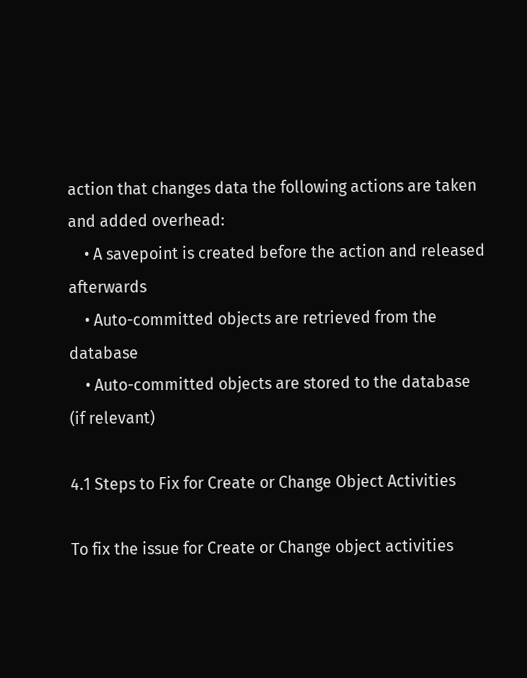action that changes data the following actions are taken and added overhead:
    • A savepoint is created before the action and released afterwards
    • Auto-committed objects are retrieved from the database
    • Auto-committed objects are stored to the database (if relevant)

4.1 Steps to Fix for Create or Change Object Activities

To fix the issue for Create or Change object activities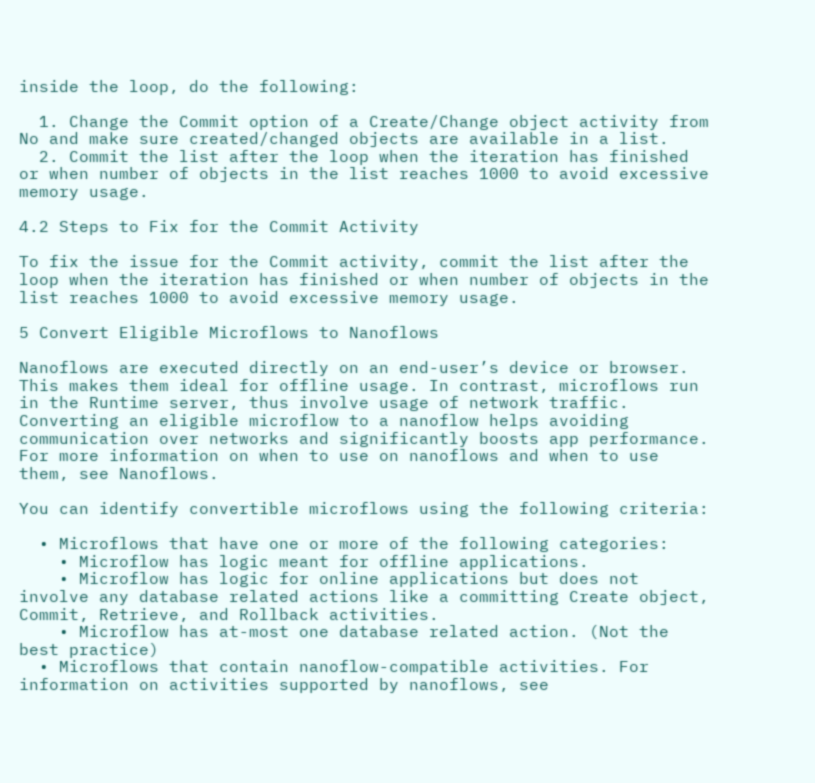inside the loop, do the following:

  1. Change the Commit option of a Create/Change object activity from No and make sure created/changed objects are available in a list.
  2. Commit the list after the loop when the iteration has finished or when number of objects in the list reaches 1000 to avoid excessive memory usage.

4.2 Steps to Fix for the Commit Activity

To fix the issue for the Commit activity, commit the list after the loop when the iteration has finished or when number of objects in the list reaches 1000 to avoid excessive memory usage.

5 Convert Eligible Microflows to Nanoflows

Nanoflows are executed directly on an end-user’s device or browser. This makes them ideal for offline usage. In contrast, microflows run in the Runtime server, thus involve usage of network traffic. Converting an eligible microflow to a nanoflow helps avoiding communication over networks and significantly boosts app performance. For more information on when to use on nanoflows and when to use them, see Nanoflows.

You can identify convertible microflows using the following criteria:

  • Microflows that have one or more of the following categories:
    • Microflow has logic meant for offline applications.
    • Microflow has logic for online applications but does not involve any database related actions like a committing Create object, Commit, Retrieve, and Rollback activities.
    • Microflow has at-most one database related action. (Not the best practice)
  • Microflows that contain nanoflow-compatible activities. For information on activities supported by nanoflows, see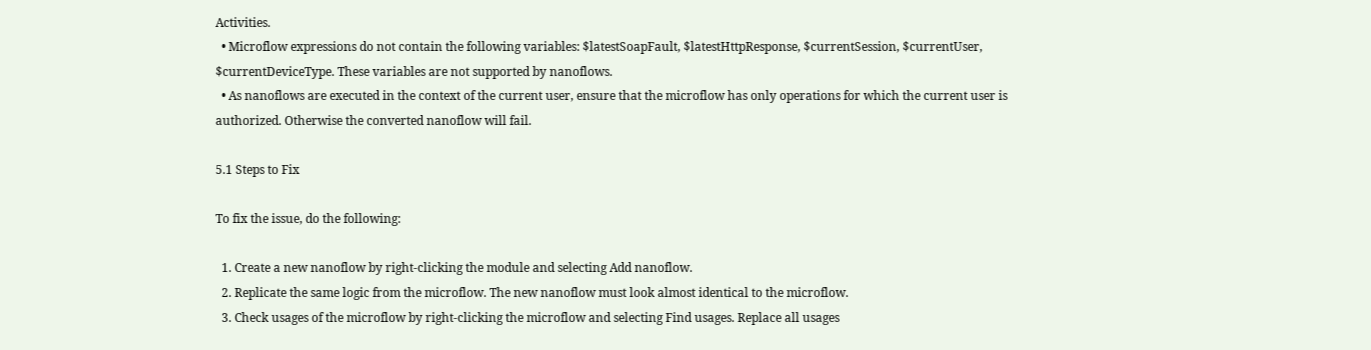Activities.
  • Microflow expressions do not contain the following variables: $latestSoapFault, $latestHttpResponse, $currentSession, $currentUser, $currentDeviceType. These variables are not supported by nanoflows.
  • As nanoflows are executed in the context of the current user, ensure that the microflow has only operations for which the current user is authorized. Otherwise the converted nanoflow will fail.

5.1 Steps to Fix

To fix the issue, do the following:

  1. Create a new nanoflow by right-clicking the module and selecting Add nanoflow.
  2. Replicate the same logic from the microflow. The new nanoflow must look almost identical to the microflow.
  3. Check usages of the microflow by right-clicking the microflow and selecting Find usages. Replace all usages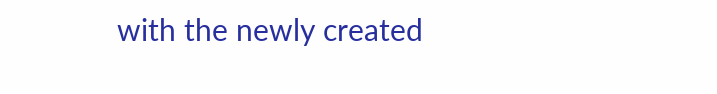with the newly created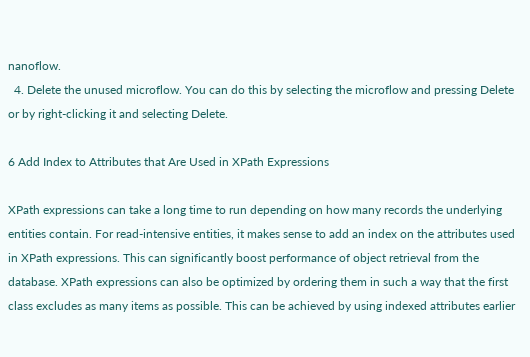nanoflow.
  4. Delete the unused microflow. You can do this by selecting the microflow and pressing Delete or by right-clicking it and selecting Delete.

6 Add Index to Attributes that Are Used in XPath Expressions

XPath expressions can take a long time to run depending on how many records the underlying entities contain. For read-intensive entities, it makes sense to add an index on the attributes used in XPath expressions. This can significantly boost performance of object retrieval from the database. XPath expressions can also be optimized by ordering them in such a way that the first class excludes as many items as possible. This can be achieved by using indexed attributes earlier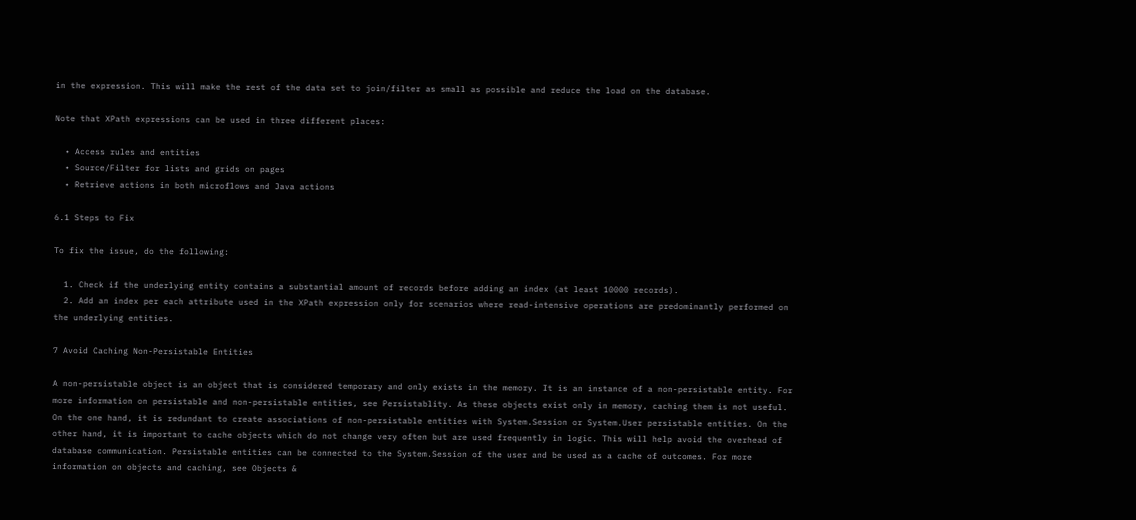in the expression. This will make the rest of the data set to join/filter as small as possible and reduce the load on the database.

Note that XPath expressions can be used in three different places:

  • Access rules and entities
  • Source/Filter for lists and grids on pages
  • Retrieve actions in both microflows and Java actions

6.1 Steps to Fix

To fix the issue, do the following:

  1. Check if the underlying entity contains a substantial amount of records before adding an index (at least 10000 records).
  2. Add an index per each attribute used in the XPath expression only for scenarios where read-intensive operations are predominantly performed on the underlying entities.

7 Avoid Caching Non-Persistable Entities

A non-persistable object is an object that is considered temporary and only exists in the memory. It is an instance of a non-persistable entity. For more information on persistable and non-persistable entities, see Persistablity. As these objects exist only in memory, caching them is not useful. On the one hand, it is redundant to create associations of non-persistable entities with System.Session or System.User persistable entities. On the other hand, it is important to cache objects which do not change very often but are used frequently in logic. This will help avoid the overhead of database communication. Persistable entities can be connected to the System.Session of the user and be used as a cache of outcomes. For more information on objects and caching, see Objects &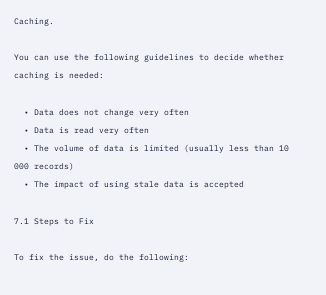Caching.

You can use the following guidelines to decide whether caching is needed:

  • Data does not change very often
  • Data is read very often
  • The volume of data is limited (usually less than 10 000 records)
  • The impact of using stale data is accepted

7.1 Steps to Fix

To fix the issue, do the following: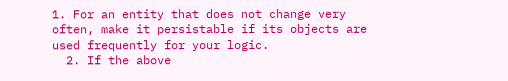1. For an entity that does not change very often, make it persistable if its objects are used frequently for your logic.
  2. If the above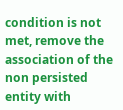condition is not met, remove the association of the non persisted entity with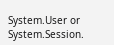System.User or System.Session.